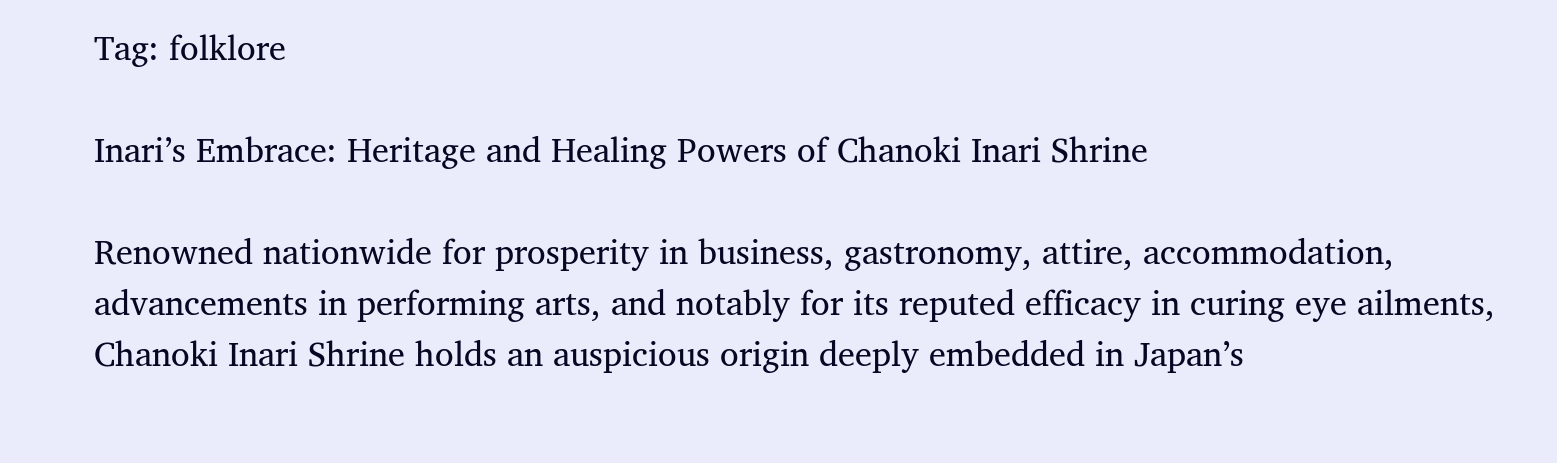Tag: folklore

Inari’s Embrace: Heritage and Healing Powers of Chanoki Inari Shrine

Renowned nationwide for prosperity in business, gastronomy, attire, accommodation, advancements in performing arts, and notably for its reputed efficacy in curing eye ailments, Chanoki Inari Shrine holds an auspicious origin deeply embedded in Japan’s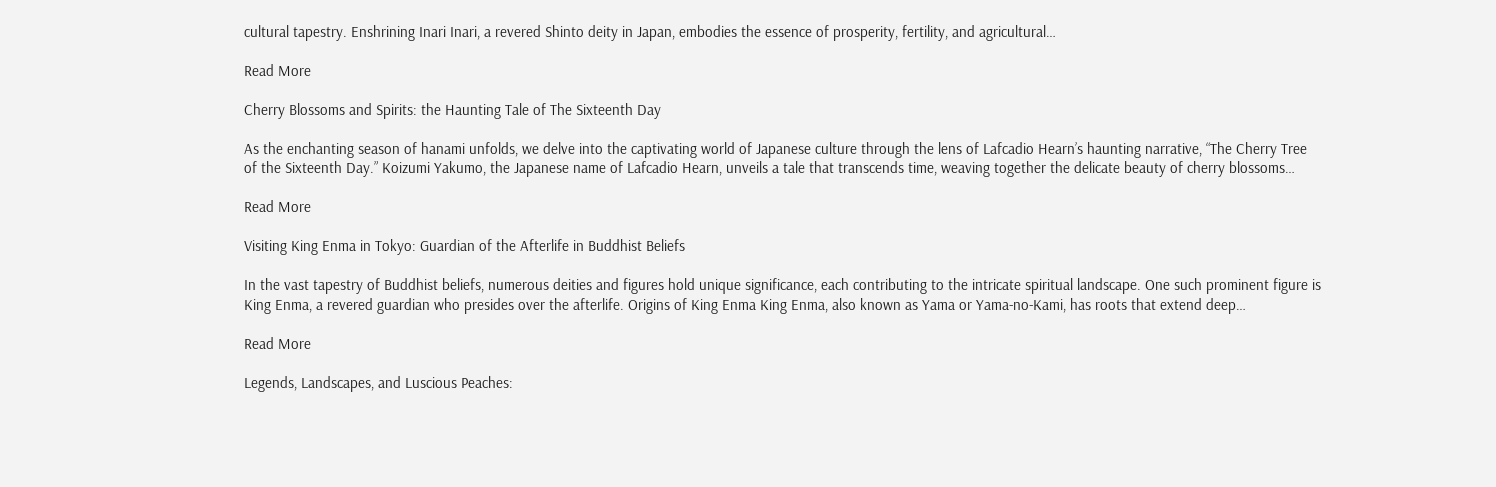cultural tapestry. Enshrining Inari Inari, a revered Shinto deity in Japan, embodies the essence of prosperity, fertility, and agricultural…

Read More

Cherry Blossoms and Spirits: the Haunting Tale of The Sixteenth Day

As the enchanting season of hanami unfolds, we delve into the captivating world of Japanese culture through the lens of Lafcadio Hearn’s haunting narrative, “The Cherry Tree of the Sixteenth Day.” Koizumi Yakumo, the Japanese name of Lafcadio Hearn, unveils a tale that transcends time, weaving together the delicate beauty of cherry blossoms…

Read More

Visiting King Enma in Tokyo: Guardian of the Afterlife in Buddhist Beliefs

In the vast tapestry of Buddhist beliefs, numerous deities and figures hold unique significance, each contributing to the intricate spiritual landscape. One such prominent figure is King Enma, a revered guardian who presides over the afterlife. Origins of King Enma King Enma, also known as Yama or Yama-no-Kami, has roots that extend deep…

Read More

Legends, Landscapes, and Luscious Peaches: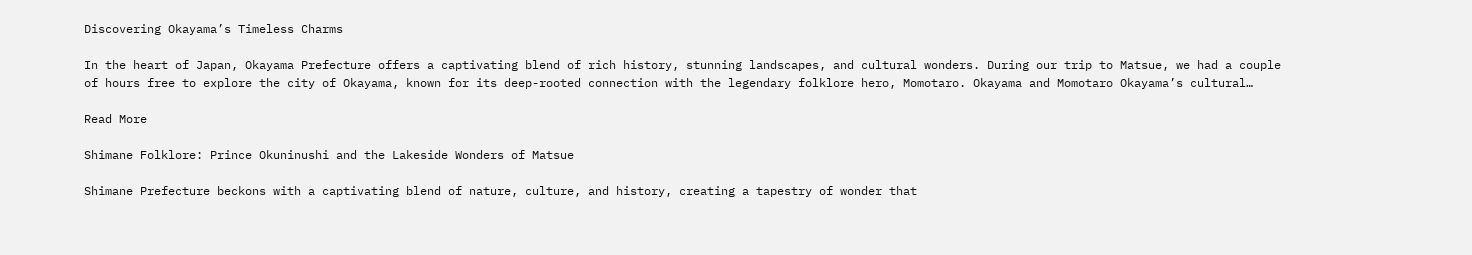Discovering Okayama’s Timeless Charms

In the heart of Japan, Okayama Prefecture offers a captivating blend of rich history, stunning landscapes, and cultural wonders. During our trip to Matsue, we had a couple of hours free to explore the city of Okayama, known for its deep-rooted connection with the legendary folklore hero, Momotaro. Okayama and Momotaro Okayama’s cultural…

Read More

Shimane Folklore: Prince Okuninushi and the Lakeside Wonders of Matsue

Shimane Prefecture beckons with a captivating blend of nature, culture, and history, creating a tapestry of wonder that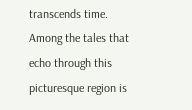transcends time. Among the tales that echo through this picturesque region is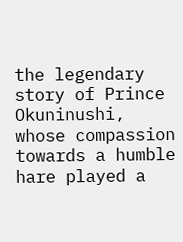the legendary story of Prince Okuninushi, whose compassion towards a humble hare played a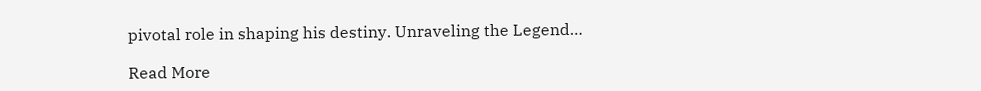pivotal role in shaping his destiny. Unraveling the Legend…

Read More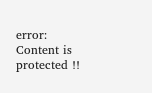error: Content is protected !!